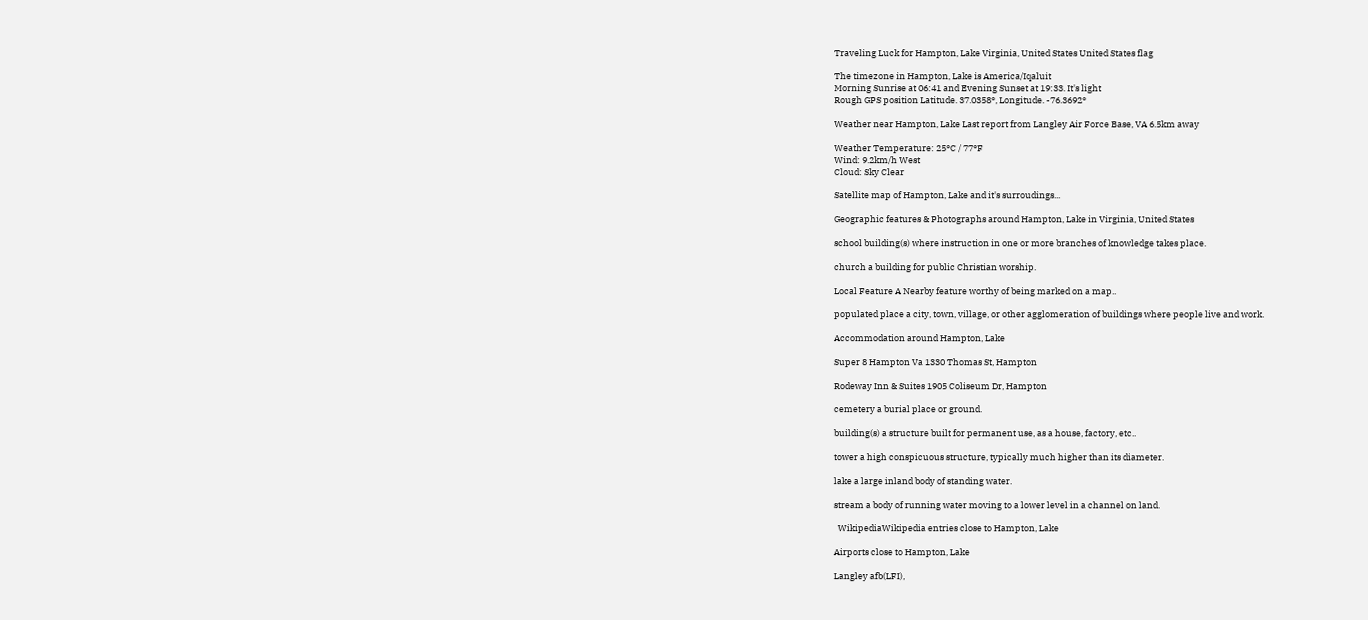Traveling Luck for Hampton, Lake Virginia, United States United States flag

The timezone in Hampton, Lake is America/Iqaluit
Morning Sunrise at 06:41 and Evening Sunset at 19:33. It's light
Rough GPS position Latitude. 37.0358°, Longitude. -76.3692°

Weather near Hampton, Lake Last report from Langley Air Force Base, VA 6.5km away

Weather Temperature: 25°C / 77°F
Wind: 9.2km/h West
Cloud: Sky Clear

Satellite map of Hampton, Lake and it's surroudings...

Geographic features & Photographs around Hampton, Lake in Virginia, United States

school building(s) where instruction in one or more branches of knowledge takes place.

church a building for public Christian worship.

Local Feature A Nearby feature worthy of being marked on a map..

populated place a city, town, village, or other agglomeration of buildings where people live and work.

Accommodation around Hampton, Lake

Super 8 Hampton Va 1330 Thomas St, Hampton

Rodeway Inn & Suites 1905 Coliseum Dr, Hampton

cemetery a burial place or ground.

building(s) a structure built for permanent use, as a house, factory, etc..

tower a high conspicuous structure, typically much higher than its diameter.

lake a large inland body of standing water.

stream a body of running water moving to a lower level in a channel on land.

  WikipediaWikipedia entries close to Hampton, Lake

Airports close to Hampton, Lake

Langley afb(LFI),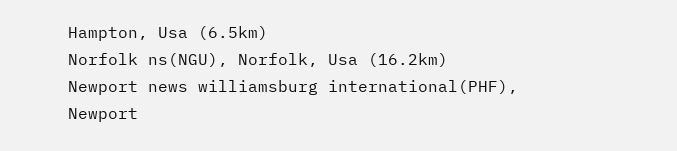Hampton, Usa (6.5km)
Norfolk ns(NGU), Norfolk, Usa (16.2km)
Newport news williamsburg international(PHF), Newport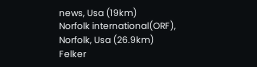news, Usa (19km)
Norfolk international(ORF), Norfolk, Usa (26.9km)
Felker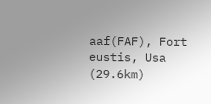aaf(FAF), Fort eustis, Usa (29.6km)